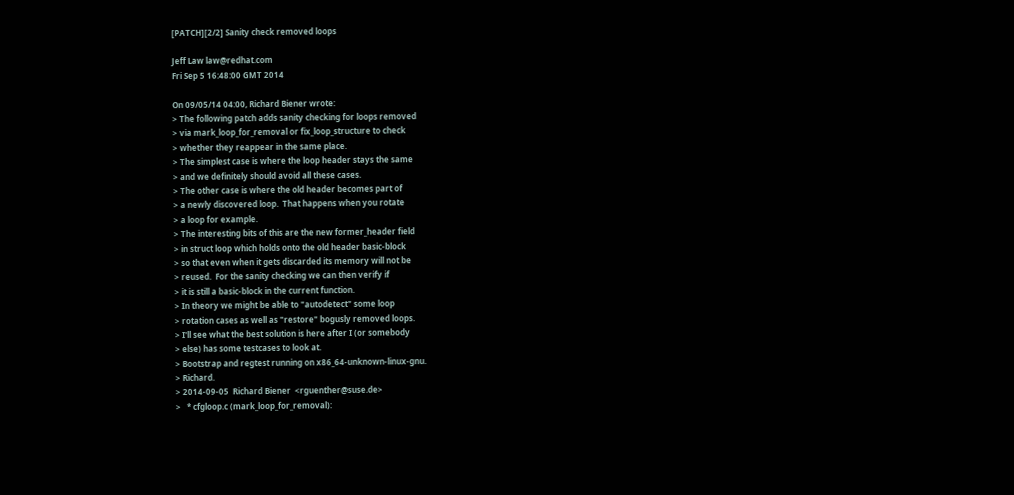[PATCH][2/2] Sanity check removed loops

Jeff Law law@redhat.com
Fri Sep 5 16:48:00 GMT 2014

On 09/05/14 04:00, Richard Biener wrote:
> The following patch adds sanity checking for loops removed
> via mark_loop_for_removal or fix_loop_structure to check
> whether they reappear in the same place.
> The simplest case is where the loop header stays the same
> and we definitely should avoid all these cases.
> The other case is where the old header becomes part of
> a newly discovered loop.  That happens when you rotate
> a loop for example.
> The interesting bits of this are the new former_header field
> in struct loop which holds onto the old header basic-block
> so that even when it gets discarded its memory will not be
> reused.  For the sanity checking we can then verify if
> it is still a basic-block in the current function.
> In theory we might be able to "autodetect" some loop
> rotation cases as well as "restore" bogusly removed loops.
> I'll see what the best solution is here after I (or somebody
> else) has some testcases to look at.
> Bootstrap and regtest running on x86_64-unknown-linux-gnu.
> Richard.
> 2014-09-05  Richard Biener  <rguenther@suse.de>
>   * cfgloop.c (mark_loop_for_removal):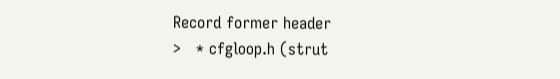Record former header
>   * cfgloop.h (strut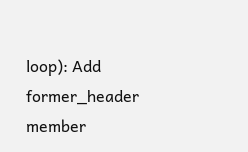loop): Add former_header member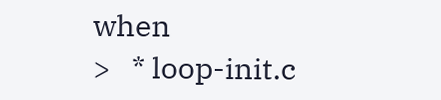when
>   * loop-init.c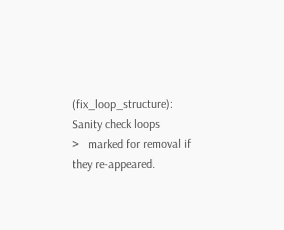(fix_loop_structure): Sanity check loops
>   marked for removal if they re-appeared.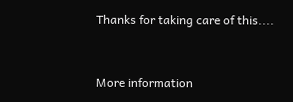Thanks for taking care of this....


More information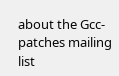about the Gcc-patches mailing list